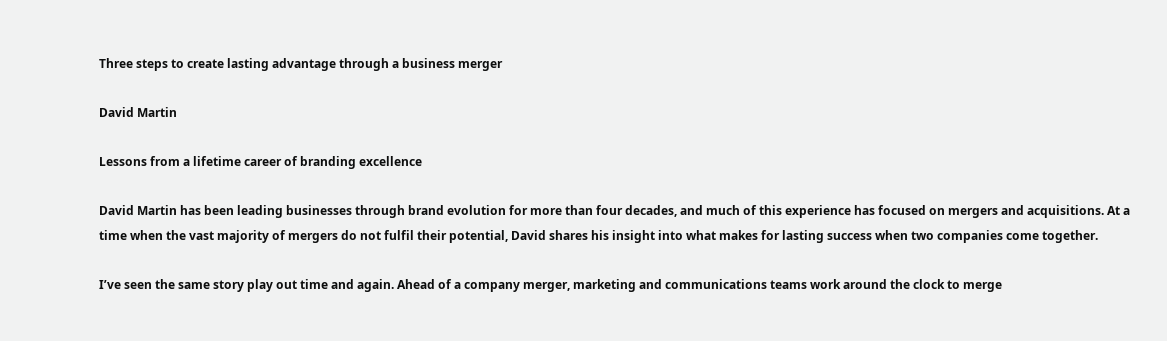Three steps to create lasting advantage through a business merger

David Martin

Lessons from a lifetime career of branding excellence

David Martin has been leading businesses through brand evolution for more than four decades, and much of this experience has focused on mergers and acquisitions. At a time when the vast majority of mergers do not fulfil their potential, David shares his insight into what makes for lasting success when two companies come together.

I’ve seen the same story play out time and again. Ahead of a company merger, marketing and communications teams work around the clock to merge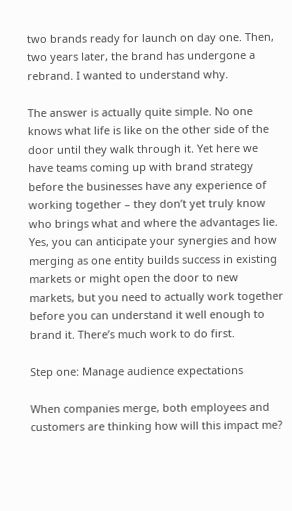two brands ready for launch on day one. Then, two years later, the brand has undergone a rebrand. I wanted to understand why.

The answer is actually quite simple. No one knows what life is like on the other side of the door until they walk through it. Yet here we have teams coming up with brand strategy before the businesses have any experience of working together – they don’t yet truly know who brings what and where the advantages lie. Yes, you can anticipate your synergies and how merging as one entity builds success in existing markets or might open the door to new markets, but you need to actually work together before you can understand it well enough to brand it. There’s much work to do first.

Step one: Manage audience expectations

When companies merge, both employees and customers are thinking how will this impact me?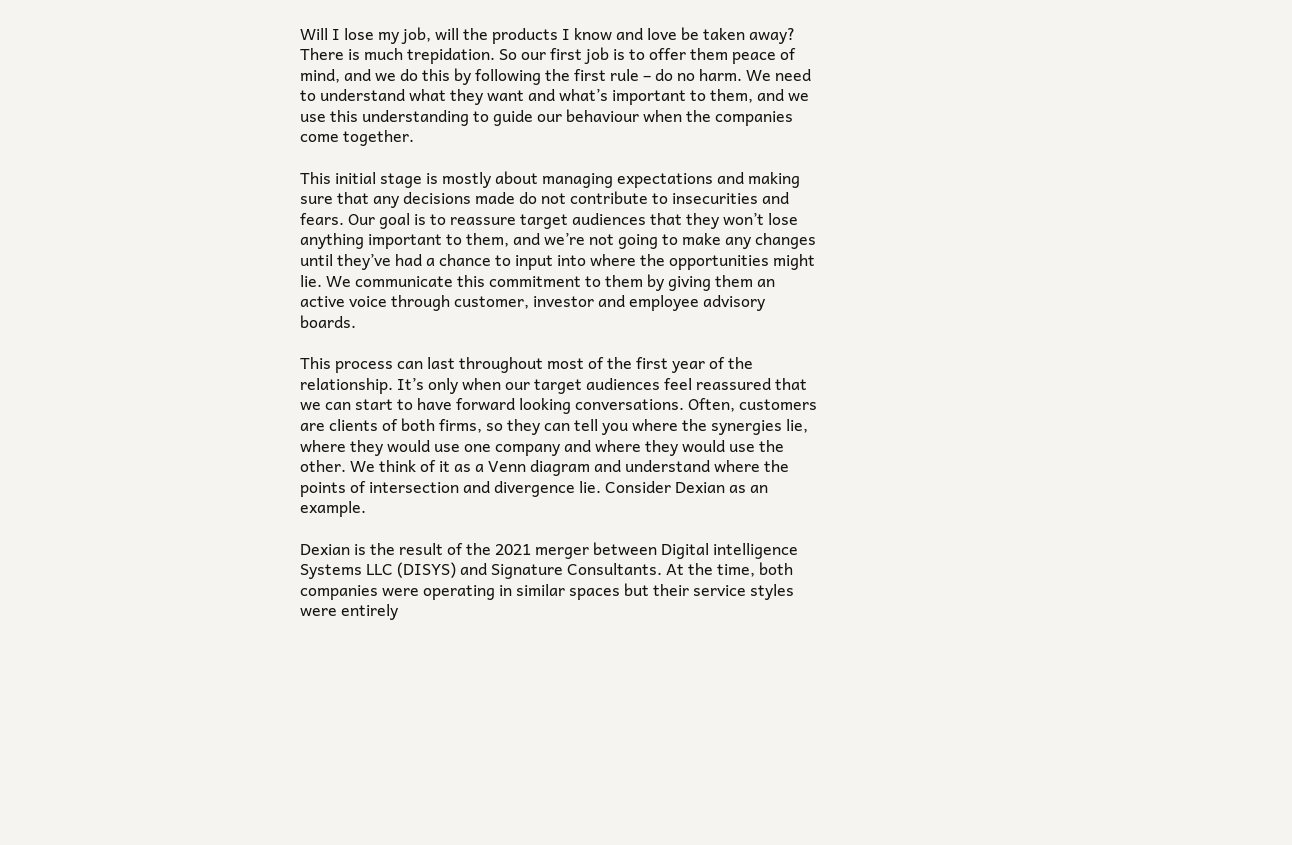Will I lose my job, will the products I know and love be taken away? There is much trepidation. So our first job is to offer them peace of mind, and we do this by following the first rule – do no harm. We need to understand what they want and what’s important to them, and we use this understanding to guide our behaviour when the companies come together.

This initial stage is mostly about managing expectations and making sure that any decisions made do not contribute to insecurities and fears. Our goal is to reassure target audiences that they won’t lose anything important to them, and we’re not going to make any changes until they’ve had a chance to input into where the opportunities might lie. We communicate this commitment to them by giving them an active voice through customer, investor and employee advisory boards.

This process can last throughout most of the first year of the relationship. It’s only when our target audiences feel reassured that we can start to have forward looking conversations. Often, customers are clients of both firms, so they can tell you where the synergies lie, where they would use one company and where they would use the other. We think of it as a Venn diagram and understand where the points of intersection and divergence lie. Consider Dexian as an example.

Dexian is the result of the 2021 merger between Digital intelligence Systems LLC (DISYS) and Signature Consultants. At the time, both companies were operating in similar spaces but their service styles were entirely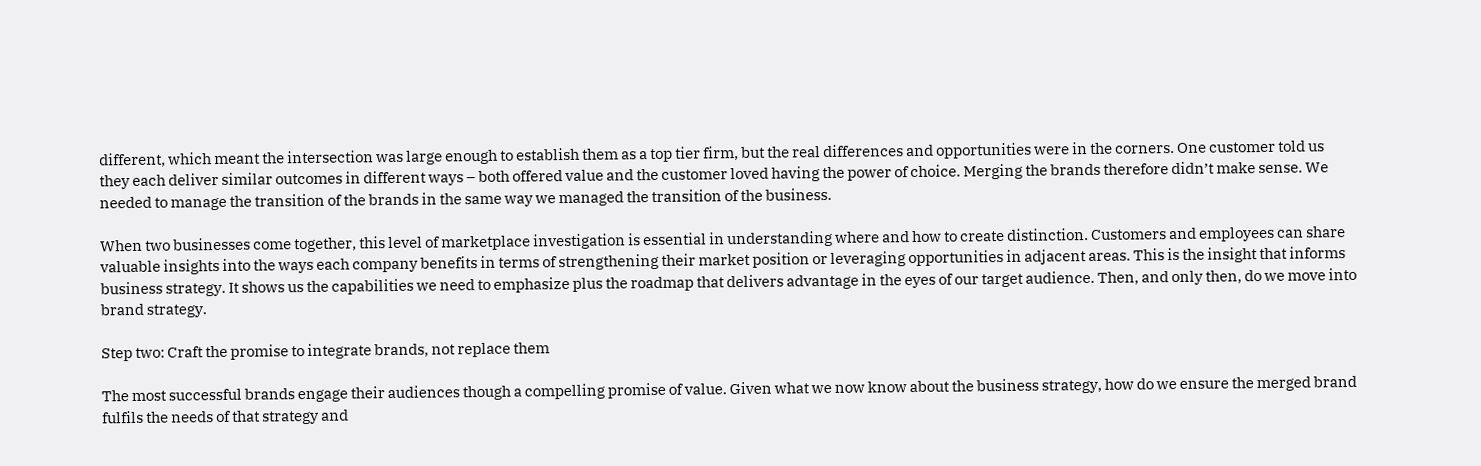different, which meant the intersection was large enough to establish them as a top tier firm, but the real differences and opportunities were in the corners. One customer told us they each deliver similar outcomes in different ways – both offered value and the customer loved having the power of choice. Merging the brands therefore didn’t make sense. We needed to manage the transition of the brands in the same way we managed the transition of the business.

When two businesses come together, this level of marketplace investigation is essential in understanding where and how to create distinction. Customers and employees can share valuable insights into the ways each company benefits in terms of strengthening their market position or leveraging opportunities in adjacent areas. This is the insight that informs business strategy. It shows us the capabilities we need to emphasize plus the roadmap that delivers advantage in the eyes of our target audience. Then, and only then, do we move into brand strategy.

Step two: Craft the promise to integrate brands, not replace them

The most successful brands engage their audiences though a compelling promise of value. Given what we now know about the business strategy, how do we ensure the merged brand fulfils the needs of that strategy and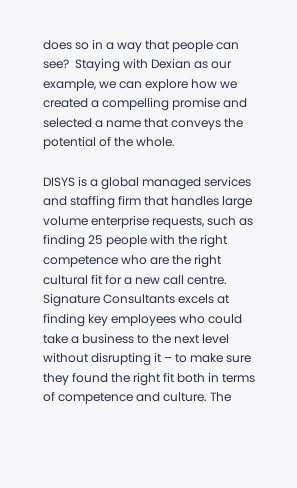does so in a way that people can see?  Staying with Dexian as our example, we can explore how we created a compelling promise and selected a name that conveys the potential of the whole.

DISYS is a global managed services and staffing firm that handles large volume enterprise requests, such as finding 25 people with the right competence who are the right cultural fit for a new call centre. Signature Consultants excels at finding key employees who could take a business to the next level without disrupting it – to make sure they found the right fit both in terms of competence and culture. The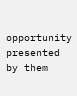opportunity presented by them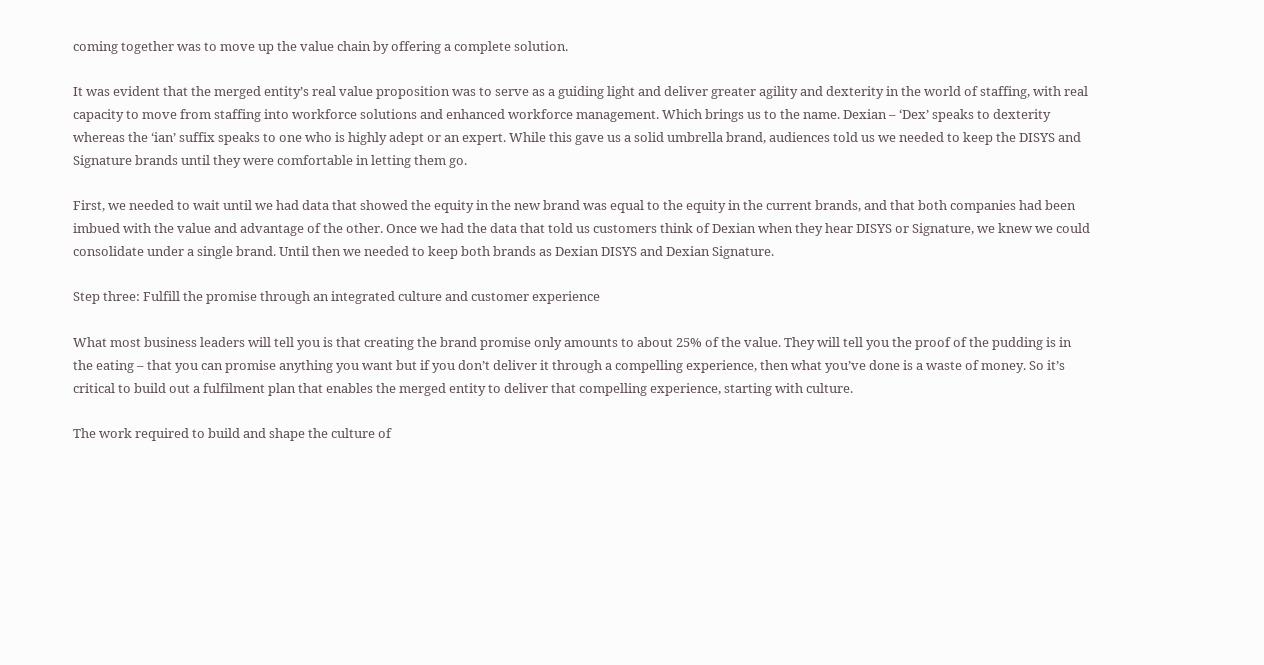coming together was to move up the value chain by offering a complete solution.

It was evident that the merged entity’s real value proposition was to serve as a guiding light and deliver greater agility and dexterity in the world of staffing, with real capacity to move from staffing into workforce solutions and enhanced workforce management. Which brings us to the name. Dexian – ‘Dex’ speaks to dexterity whereas the ‘ian’ suffix speaks to one who is highly adept or an expert. While this gave us a solid umbrella brand, audiences told us we needed to keep the DISYS and Signature brands until they were comfortable in letting them go.

First, we needed to wait until we had data that showed the equity in the new brand was equal to the equity in the current brands, and that both companies had been imbued with the value and advantage of the other. Once we had the data that told us customers think of Dexian when they hear DISYS or Signature, we knew we could consolidate under a single brand. Until then we needed to keep both brands as Dexian DISYS and Dexian Signature.

Step three: Fulfill the promise through an integrated culture and customer experience

What most business leaders will tell you is that creating the brand promise only amounts to about 25% of the value. They will tell you the proof of the pudding is in the eating – that you can promise anything you want but if you don’t deliver it through a compelling experience, then what you’ve done is a waste of money. So it’s critical to build out a fulfilment plan that enables the merged entity to deliver that compelling experience, starting with culture.

The work required to build and shape the culture of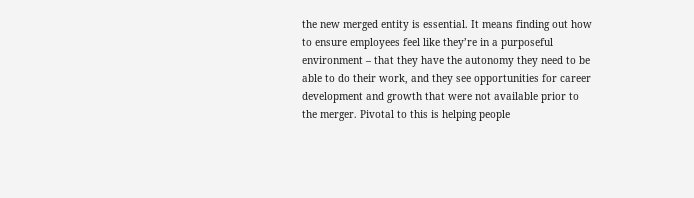the new merged entity is essential. It means finding out how to ensure employees feel like they’re in a purposeful environment – that they have the autonomy they need to be able to do their work, and they see opportunities for career development and growth that were not available prior to the merger. Pivotal to this is helping people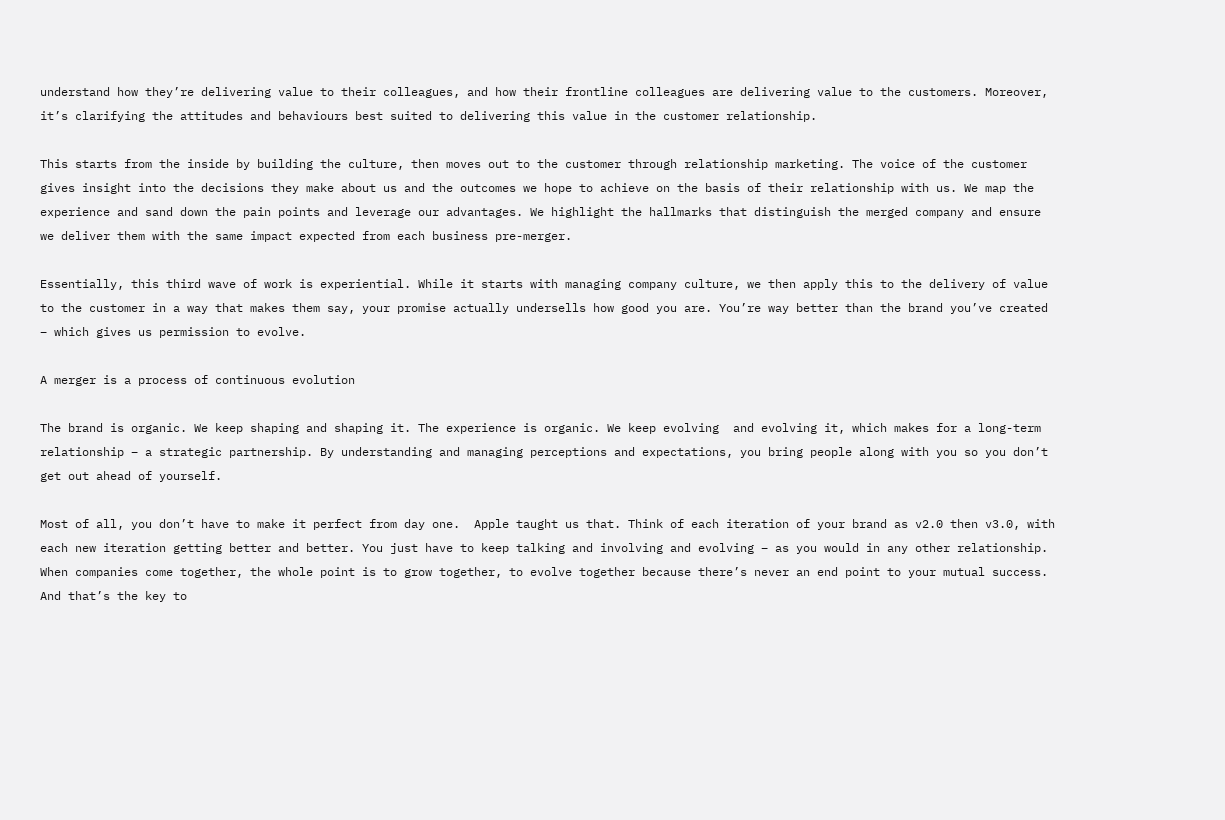understand how they’re delivering value to their colleagues, and how their frontline colleagues are delivering value to the customers. Moreover, it’s clarifying the attitudes and behaviours best suited to delivering this value in the customer relationship.

This starts from the inside by building the culture, then moves out to the customer through relationship marketing. The voice of the customer gives insight into the decisions they make about us and the outcomes we hope to achieve on the basis of their relationship with us. We map the experience and sand down the pain points and leverage our advantages. We highlight the hallmarks that distinguish the merged company and ensure we deliver them with the same impact expected from each business pre-merger.

Essentially, this third wave of work is experiential. While it starts with managing company culture, we then apply this to the delivery of value to the customer in a way that makes them say, your promise actually undersells how good you are. You’re way better than the brand you’ve created – which gives us permission to evolve.

A merger is a process of continuous evolution

The brand is organic. We keep shaping and shaping it. The experience is organic. We keep evolving  and evolving it, which makes for a long-term relationship – a strategic partnership. By understanding and managing perceptions and expectations, you bring people along with you so you don’t get out ahead of yourself.

Most of all, you don’t have to make it perfect from day one.  Apple taught us that. Think of each iteration of your brand as v2.0 then v3.0, with each new iteration getting better and better. You just have to keep talking and involving and evolving – as you would in any other relationship. When companies come together, the whole point is to grow together, to evolve together because there’s never an end point to your mutual success. And that’s the key to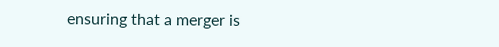ensuring that a merger is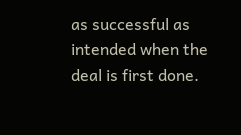as successful as intended when the deal is first done.